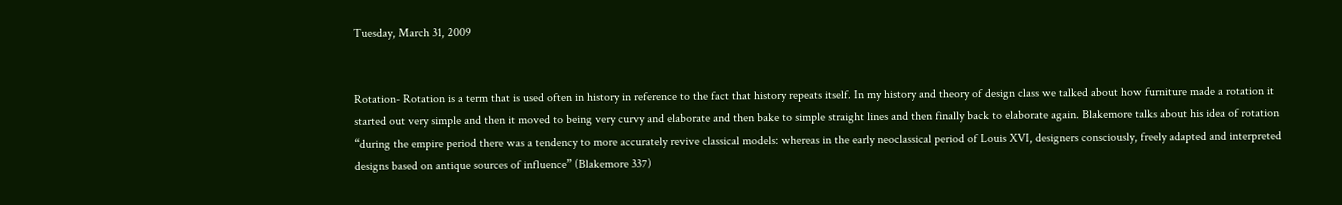Tuesday, March 31, 2009


Rotation- Rotation is a term that is used often in history in reference to the fact that history repeats itself. In my history and theory of design class we talked about how furniture made a rotation it started out very simple and then it moved to being very curvy and elaborate and then bake to simple straight lines and then finally back to elaborate again. Blakemore talks about his idea of rotation “during the empire period there was a tendency to more accurately revive classical models: whereas in the early neoclassical period of Louis XVI, designers consciously, freely adapted and interpreted designs based on antique sources of influence” (Blakemore 337)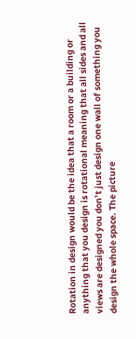Rotation in design would be the idea that a room or a building or anything that you design is rotational meaning that all sides and all views are designed you don’t just design one wall of something you design the whole space. The picture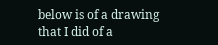below is of a drawing that I did of a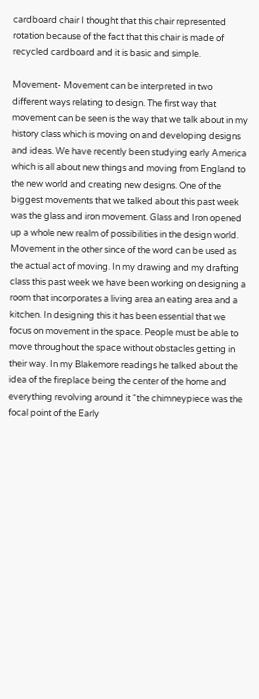cardboard chair I thought that this chair represented rotation because of the fact that this chair is made of recycled cardboard and it is basic and simple.

Movement- Movement can be interpreted in two different ways relating to design. The first way that movement can be seen is the way that we talk about in my history class which is moving on and developing designs and ideas. We have recently been studying early America which is all about new things and moving from England to the new world and creating new designs. One of the biggest movements that we talked about this past week was the glass and iron movement. Glass and Iron opened up a whole new realm of possibilities in the design world. Movement in the other since of the word can be used as the actual act of moving. In my drawing and my drafting class this past week we have been working on designing a room that incorporates a living area an eating area and a kitchen. In designing this it has been essential that we focus on movement in the space. People must be able to move throughout the space without obstacles getting in their way. In my Blakemore readings he talked about the idea of the fireplace being the center of the home and everything revolving around it “the chimneypiece was the focal point of the Early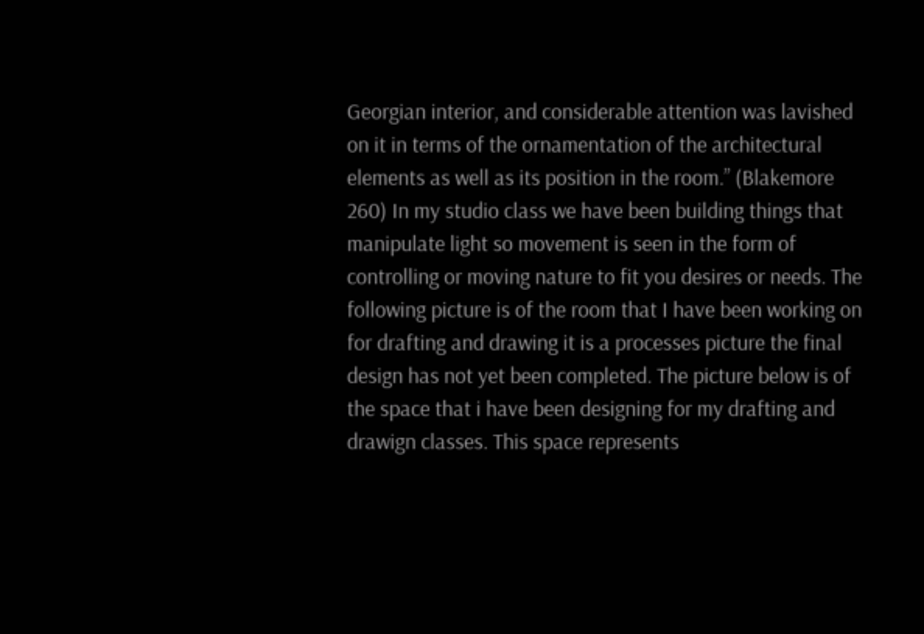Georgian interior, and considerable attention was lavished on it in terms of the ornamentation of the architectural elements as well as its position in the room.” (Blakemore 260) In my studio class we have been building things that manipulate light so movement is seen in the form of controlling or moving nature to fit you desires or needs. The following picture is of the room that I have been working on for drafting and drawing it is a processes picture the final design has not yet been completed. The picture below is of the space that i have been designing for my drafting and drawign classes. This space represents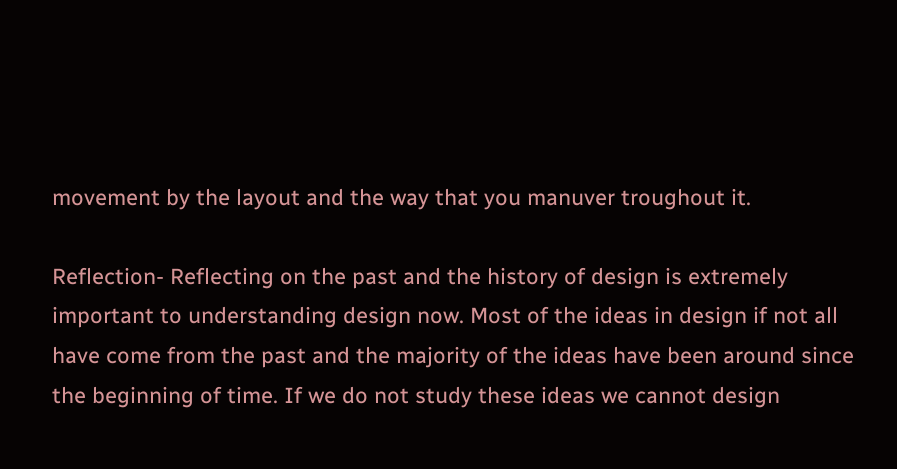movement by the layout and the way that you manuver troughout it.

Reflection- Reflecting on the past and the history of design is extremely important to understanding design now. Most of the ideas in design if not all have come from the past and the majority of the ideas have been around since the beginning of time. If we do not study these ideas we cannot design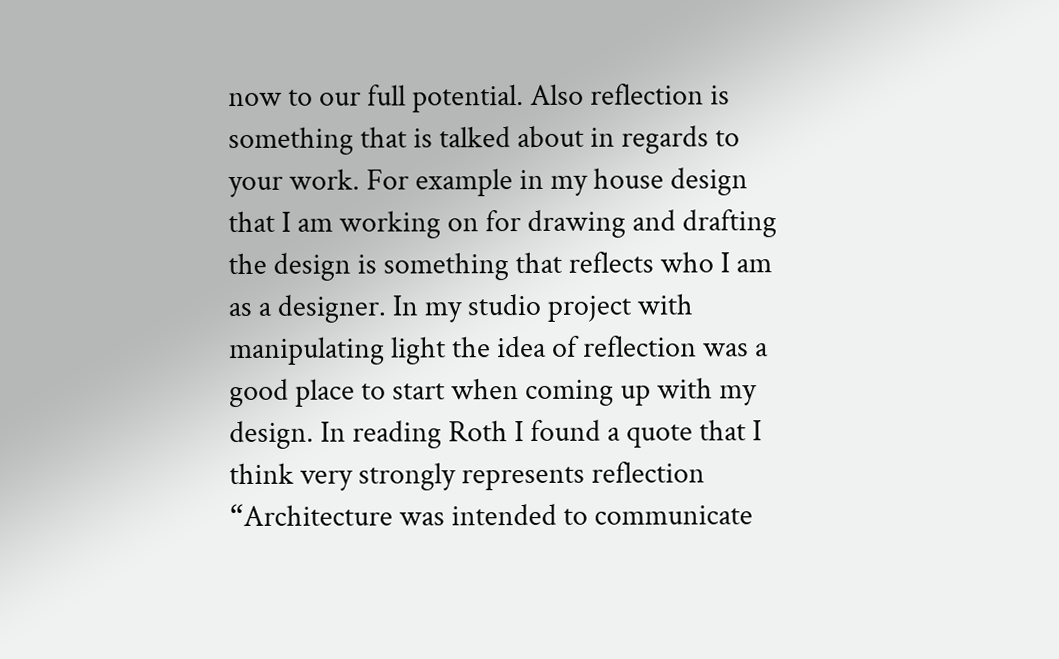now to our full potential. Also reflection is something that is talked about in regards to your work. For example in my house design that I am working on for drawing and drafting the design is something that reflects who I am as a designer. In my studio project with manipulating light the idea of reflection was a good place to start when coming up with my design. In reading Roth I found a quote that I think very strongly represents reflection “Architecture was intended to communicate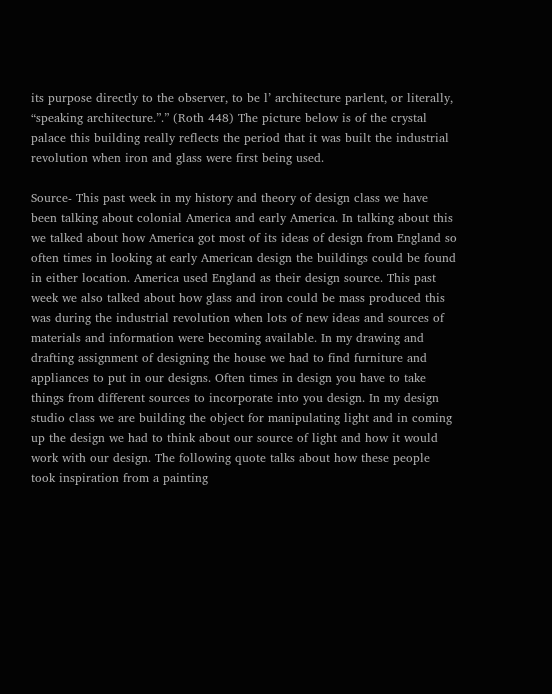its purpose directly to the observer, to be l’ architecture parlent, or literally, “speaking architecture.”.” (Roth 448) The picture below is of the crystal palace this building really reflects the period that it was built the industrial revolution when iron and glass were first being used.

Source- This past week in my history and theory of design class we have been talking about colonial America and early America. In talking about this we talked about how America got most of its ideas of design from England so often times in looking at early American design the buildings could be found in either location. America used England as their design source. This past week we also talked about how glass and iron could be mass produced this was during the industrial revolution when lots of new ideas and sources of materials and information were becoming available. In my drawing and drafting assignment of designing the house we had to find furniture and appliances to put in our designs. Often times in design you have to take things from different sources to incorporate into you design. In my design studio class we are building the object for manipulating light and in coming up the design we had to think about our source of light and how it would work with our design. The following quote talks about how these people took inspiration from a painting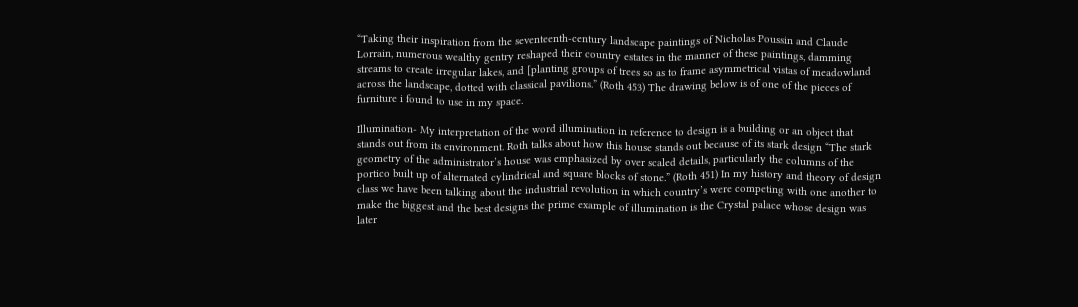“Taking their inspiration from the seventeenth-century landscape paintings of Nicholas Poussin and Claude Lorrain, numerous wealthy gentry reshaped their country estates in the manner of these paintings, damming streams to create irregular lakes, and [planting groups of trees so as to frame asymmetrical vistas of meadowland across the landscape, dotted with classical pavilions.” (Roth 453) The drawing below is of one of the pieces of furniture i found to use in my space.

Illumination- My interpretation of the word illumination in reference to design is a building or an object that stands out from its environment. Roth talks about how this house stands out because of its stark design “The stark geometry of the administrator’s house was emphasized by over scaled details, particularly the columns of the portico built up of alternated cylindrical and square blocks of stone.” (Roth 451) In my history and theory of design class we have been talking about the industrial revolution in which country’s were competing with one another to make the biggest and the best designs the prime example of illumination is the Crystal palace whose design was later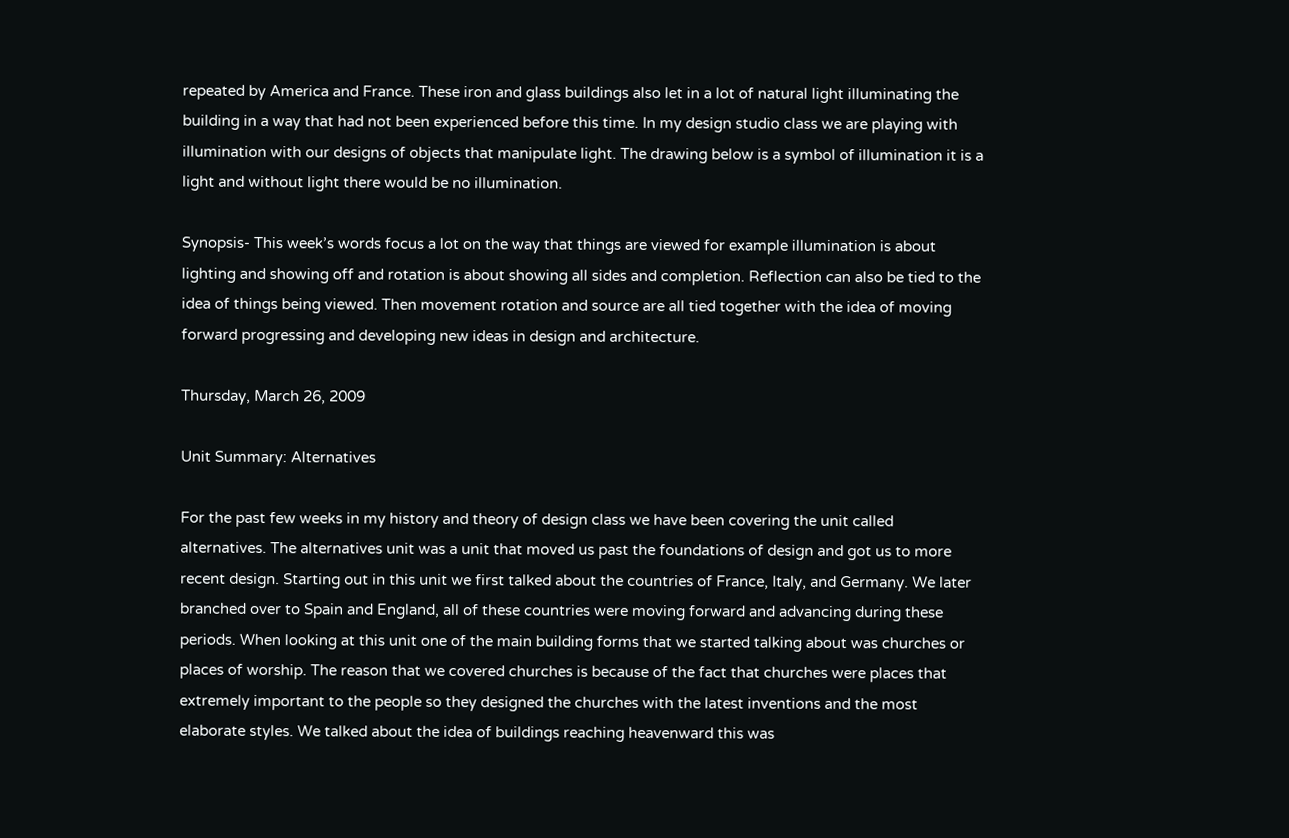repeated by America and France. These iron and glass buildings also let in a lot of natural light illuminating the building in a way that had not been experienced before this time. In my design studio class we are playing with illumination with our designs of objects that manipulate light. The drawing below is a symbol of illumination it is a light and without light there would be no illumination.

Synopsis- This week’s words focus a lot on the way that things are viewed for example illumination is about lighting and showing off and rotation is about showing all sides and completion. Reflection can also be tied to the idea of things being viewed. Then movement rotation and source are all tied together with the idea of moving forward progressing and developing new ideas in design and architecture.

Thursday, March 26, 2009

Unit Summary: Alternatives

For the past few weeks in my history and theory of design class we have been covering the unit called alternatives. The alternatives unit was a unit that moved us past the foundations of design and got us to more recent design. Starting out in this unit we first talked about the countries of France, Italy, and Germany. We later branched over to Spain and England, all of these countries were moving forward and advancing during these periods. When looking at this unit one of the main building forms that we started talking about was churches or places of worship. The reason that we covered churches is because of the fact that churches were places that extremely important to the people so they designed the churches with the latest inventions and the most elaborate styles. We talked about the idea of buildings reaching heavenward this was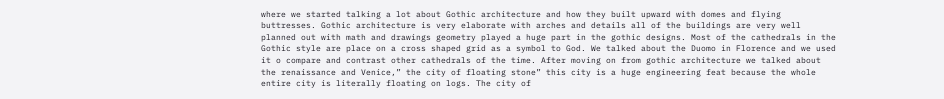where we started talking a lot about Gothic architecture and how they built upward with domes and flying buttresses. Gothic architecture is very elaborate with arches and details all of the buildings are very well planned out with math and drawings geometry played a huge part in the gothic designs. Most of the cathedrals in the Gothic style are place on a cross shaped grid as a symbol to God. We talked about the Duomo in Florence and we used it o compare and contrast other cathedrals of the time. After moving on from gothic architecture we talked about the renaissance and Venice,” the city of floating stone” this city is a huge engineering feat because the whole entire city is literally floating on logs. The city of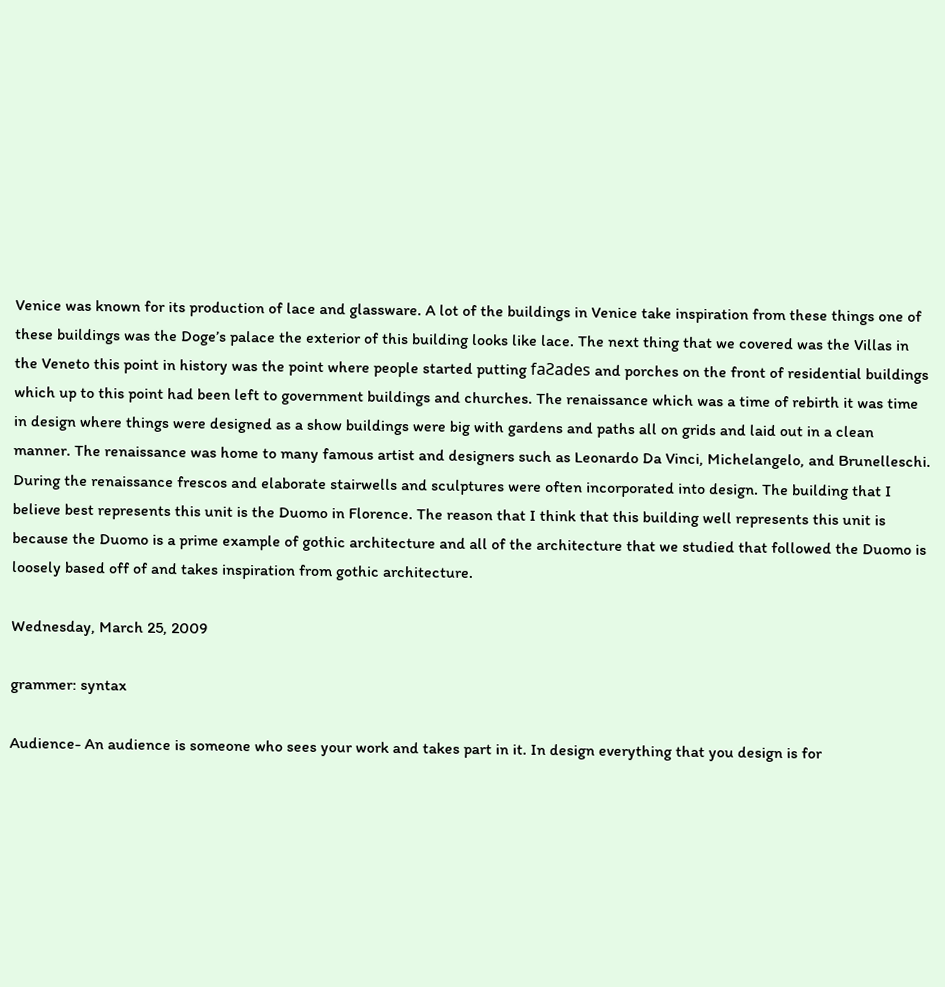Venice was known for its production of lace and glassware. A lot of the buildings in Venice take inspiration from these things one of these buildings was the Doge’s palace the exterior of this building looks like lace. The next thing that we covered was the Villas in the Veneto this point in history was the point where people started putting faƧades and porches on the front of residential buildings which up to this point had been left to government buildings and churches. The renaissance which was a time of rebirth it was time in design where things were designed as a show buildings were big with gardens and paths all on grids and laid out in a clean manner. The renaissance was home to many famous artist and designers such as Leonardo Da Vinci, Michelangelo, and Brunelleschi. During the renaissance frescos and elaborate stairwells and sculptures were often incorporated into design. The building that I believe best represents this unit is the Duomo in Florence. The reason that I think that this building well represents this unit is because the Duomo is a prime example of gothic architecture and all of the architecture that we studied that followed the Duomo is loosely based off of and takes inspiration from gothic architecture.

Wednesday, March 25, 2009

grammer: syntax

Audience- An audience is someone who sees your work and takes part in it. In design everything that you design is for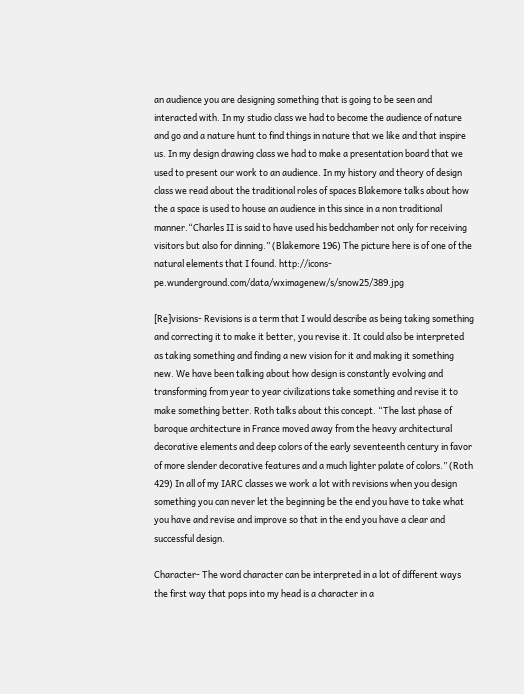an audience you are designing something that is going to be seen and interacted with. In my studio class we had to become the audience of nature and go and a nature hunt to find things in nature that we like and that inspire us. In my design drawing class we had to make a presentation board that we used to present our work to an audience. In my history and theory of design class we read about the traditional roles of spaces Blakemore talks about how the a space is used to house an audience in this since in a non traditional manner.“Charles II is said to have used his bedchamber not only for receiving visitors but also for dinning.” (Blakemore 196) The picture here is of one of the natural elements that I found. http://icons-pe.wunderground.com/data/wximagenew/s/snow25/389.jpg

[Re]visions- Revisions is a term that I would describe as being taking something and correcting it to make it better, you revise it. It could also be interpreted as taking something and finding a new vision for it and making it something new. We have been talking about how design is constantly evolving and transforming from year to year civilizations take something and revise it to make something better. Roth talks about this concept. “The last phase of baroque architecture in France moved away from the heavy architectural decorative elements and deep colors of the early seventeenth century in favor of more slender decorative features and a much lighter palate of colors.” (Roth 429) In all of my IARC classes we work a lot with revisions when you design something you can never let the beginning be the end you have to take what you have and revise and improve so that in the end you have a clear and successful design.

Character- The word character can be interpreted in a lot of different ways the first way that pops into my head is a character in a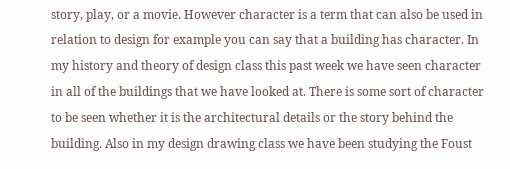story, play, or a movie. However character is a term that can also be used in relation to design for example you can say that a building has character. In my history and theory of design class this past week we have seen character in all of the buildings that we have looked at. There is some sort of character to be seen whether it is the architectural details or the story behind the building. Also in my design drawing class we have been studying the Foust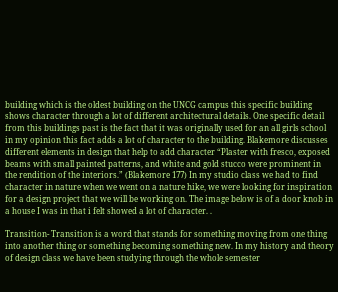building which is the oldest building on the UNCG campus this specific building shows character through a lot of different architectural details. One specific detail from this buildings past is the fact that it was originally used for an all girls school in my opinion this fact adds a lot of character to the building. Blakemore discusses different elements in design that help to add character “Plaster with fresco, exposed beams with small painted patterns, and white and gold stucco were prominent in the rendition of the interiors.” (Blakemore 177) In my studio class we had to find character in nature when we went on a nature hike, we were looking for inspiration for a design project that we will be working on. The image below is of a door knob in a house I was in that i felt showed a lot of character. .

Transition- Transition is a word that stands for something moving from one thing into another thing or something becoming something new. In my history and theory of design class we have been studying through the whole semester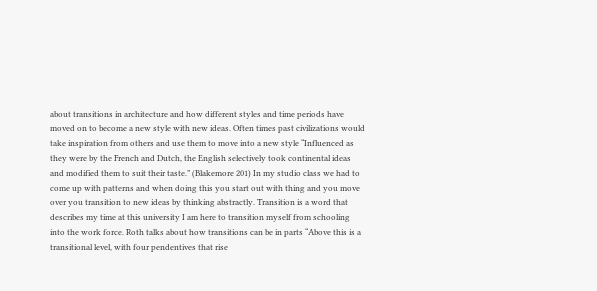about transitions in architecture and how different styles and time periods have moved on to become a new style with new ideas. Often times past civilizations would take inspiration from others and use them to move into a new style “Influenced as they were by the French and Dutch, the English selectively took continental ideas and modified them to suit their taste.” (Blakemore 201) In my studio class we had to come up with patterns and when doing this you start out with thing and you move over you transition to new ideas by thinking abstractly. Transition is a word that describes my time at this university I am here to transition myself from schooling into the work force. Roth talks about how transitions can be in parts “Above this is a transitional level, with four pendentives that rise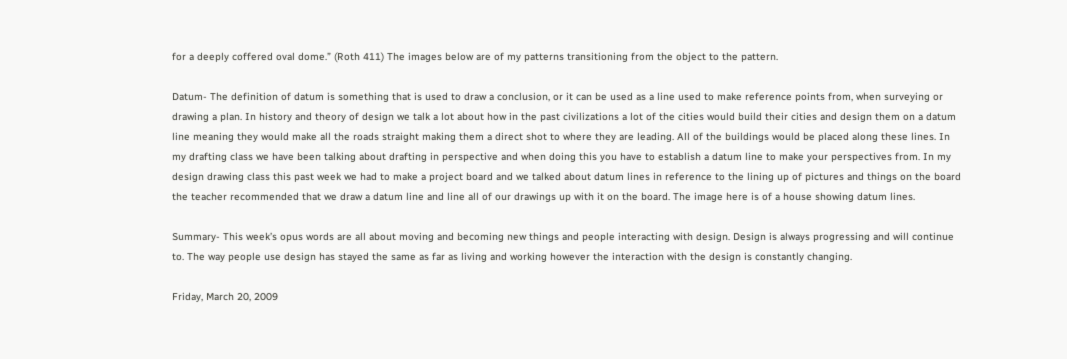for a deeply coffered oval dome.” (Roth 411) The images below are of my patterns transitioning from the object to the pattern.

Datum- The definition of datum is something that is used to draw a conclusion, or it can be used as a line used to make reference points from, when surveying or drawing a plan. In history and theory of design we talk a lot about how in the past civilizations a lot of the cities would build their cities and design them on a datum line meaning they would make all the roads straight making them a direct shot to where they are leading. All of the buildings would be placed along these lines. In my drafting class we have been talking about drafting in perspective and when doing this you have to establish a datum line to make your perspectives from. In my design drawing class this past week we had to make a project board and we talked about datum lines in reference to the lining up of pictures and things on the board the teacher recommended that we draw a datum line and line all of our drawings up with it on the board. The image here is of a house showing datum lines.

Summary- This week’s opus words are all about moving and becoming new things and people interacting with design. Design is always progressing and will continue to. The way people use design has stayed the same as far as living and working however the interaction with the design is constantly changing.

Friday, March 20, 2009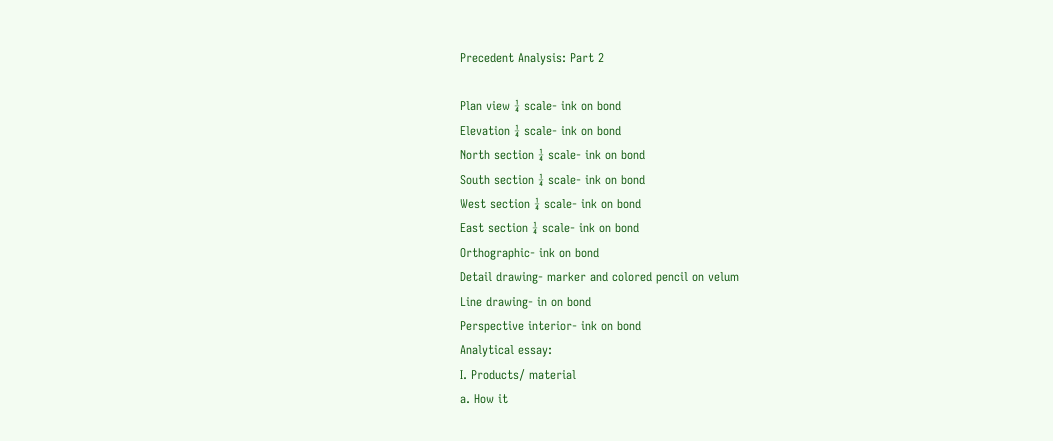Precedent Analysis: Part 2

Plan view ¼ scale- ink on bond
Elevation ¼ scale- ink on bond
North section ¼ scale- ink on bond
South section ¼ scale- ink on bond
West section ¼ scale- ink on bond
East section ¼ scale- ink on bond
Orthographic- ink on bond
Detail drawing- marker and colored pencil on velum
Line drawing- in on bond
Perspective interior- ink on bond
Analytical essay:
I. Products/ material
a. How it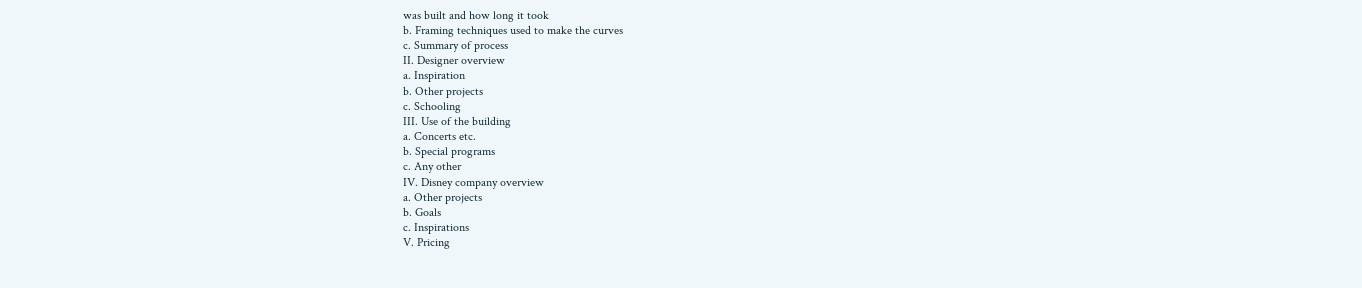was built and how long it took
b. Framing techniques used to make the curves
c. Summary of process
II. Designer overview
a. Inspiration
b. Other projects
c. Schooling
III. Use of the building
a. Concerts etc.
b. Special programs
c. Any other
IV. Disney company overview
a. Other projects
b. Goals
c. Inspirations
V. Pricing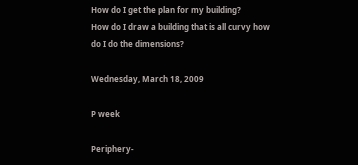How do I get the plan for my building?
How do I draw a building that is all curvy how do I do the dimensions?

Wednesday, March 18, 2009

P week

Periphery-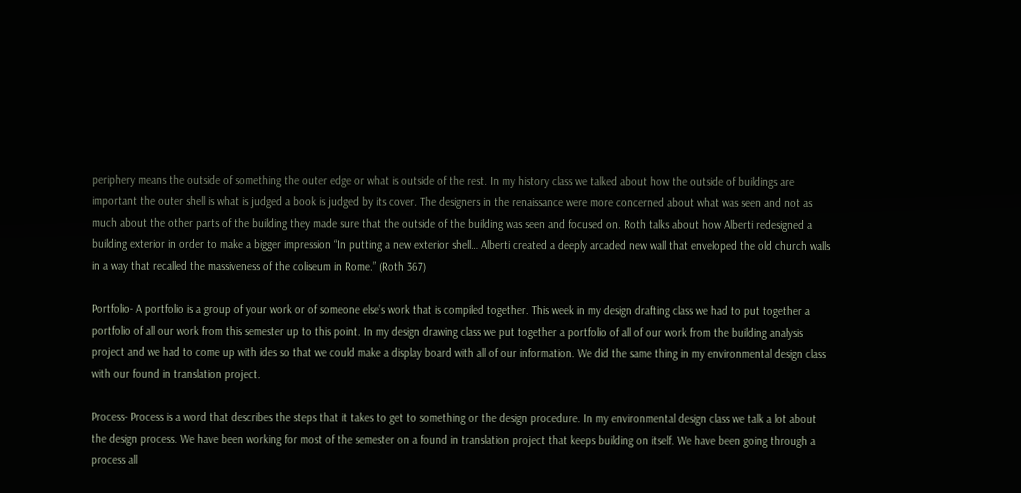periphery means the outside of something the outer edge or what is outside of the rest. In my history class we talked about how the outside of buildings are important the outer shell is what is judged a book is judged by its cover. The designers in the renaissance were more concerned about what was seen and not as much about the other parts of the building they made sure that the outside of the building was seen and focused on. Roth talks about how Alberti redesigned a building exterior in order to make a bigger impression “In putting a new exterior shell… Alberti created a deeply arcaded new wall that enveloped the old church walls in a way that recalled the massiveness of the coliseum in Rome.” (Roth 367)

Portfolio- A portfolio is a group of your work or of someone else’s work that is compiled together. This week in my design drafting class we had to put together a portfolio of all our work from this semester up to this point. In my design drawing class we put together a portfolio of all of our work from the building analysis project and we had to come up with ides so that we could make a display board with all of our information. We did the same thing in my environmental design class with our found in translation project.

Process- Process is a word that describes the steps that it takes to get to something or the design procedure. In my environmental design class we talk a lot about the design process. We have been working for most of the semester on a found in translation project that keeps building on itself. We have been going through a process all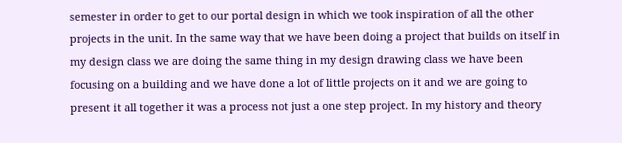semester in order to get to our portal design in which we took inspiration of all the other projects in the unit. In the same way that we have been doing a project that builds on itself in my design class we are doing the same thing in my design drawing class we have been focusing on a building and we have done a lot of little projects on it and we are going to present it all together it was a process not just a one step project. In my history and theory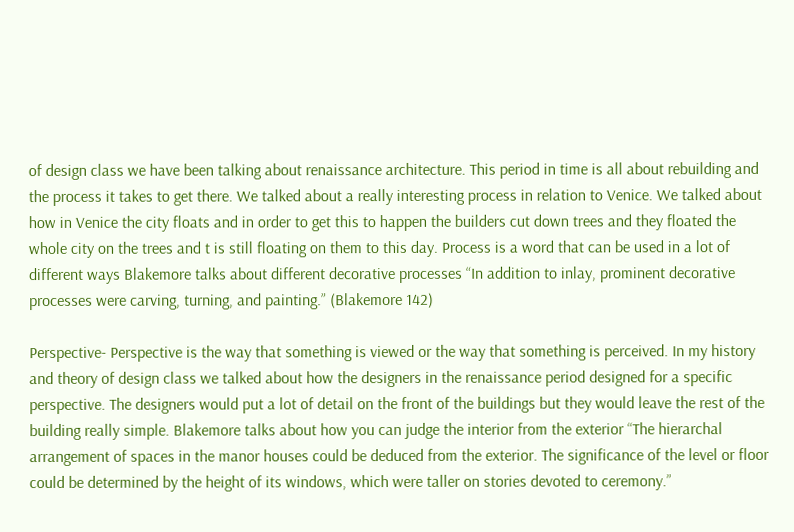of design class we have been talking about renaissance architecture. This period in time is all about rebuilding and the process it takes to get there. We talked about a really interesting process in relation to Venice. We talked about how in Venice the city floats and in order to get this to happen the builders cut down trees and they floated the whole city on the trees and t is still floating on them to this day. Process is a word that can be used in a lot of different ways Blakemore talks about different decorative processes “In addition to inlay, prominent decorative processes were carving, turning, and painting.” (Blakemore 142)

Perspective- Perspective is the way that something is viewed or the way that something is perceived. In my history and theory of design class we talked about how the designers in the renaissance period designed for a specific perspective. The designers would put a lot of detail on the front of the buildings but they would leave the rest of the building really simple. Blakemore talks about how you can judge the interior from the exterior “The hierarchal arrangement of spaces in the manor houses could be deduced from the exterior. The significance of the level or floor could be determined by the height of its windows, which were taller on stories devoted to ceremony.”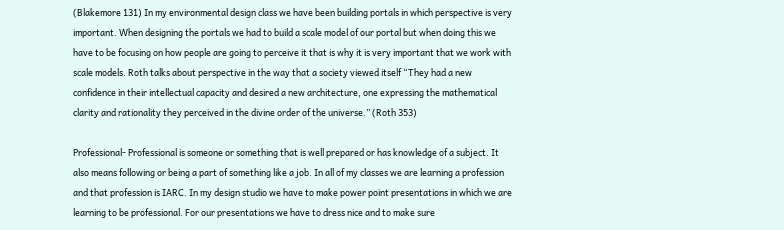(Blakemore 131) In my environmental design class we have been building portals in which perspective is very important. When designing the portals we had to build a scale model of our portal but when doing this we have to be focusing on how people are going to perceive it that is why it is very important that we work with scale models. Roth talks about perspective in the way that a society viewed itself “They had a new confidence in their intellectual capacity and desired a new architecture, one expressing the mathematical clarity and rationality they perceived in the divine order of the universe.” (Roth 353)

Professional- Professional is someone or something that is well prepared or has knowledge of a subject. It also means following or being a part of something like a job. In all of my classes we are learning a profession and that profession is IARC. In my design studio we have to make power point presentations in which we are learning to be professional. For our presentations we have to dress nice and to make sure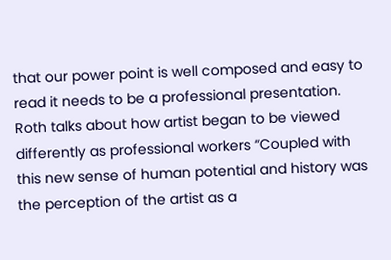that our power point is well composed and easy to read it needs to be a professional presentation. Roth talks about how artist began to be viewed differently as professional workers “Coupled with this new sense of human potential and history was the perception of the artist as a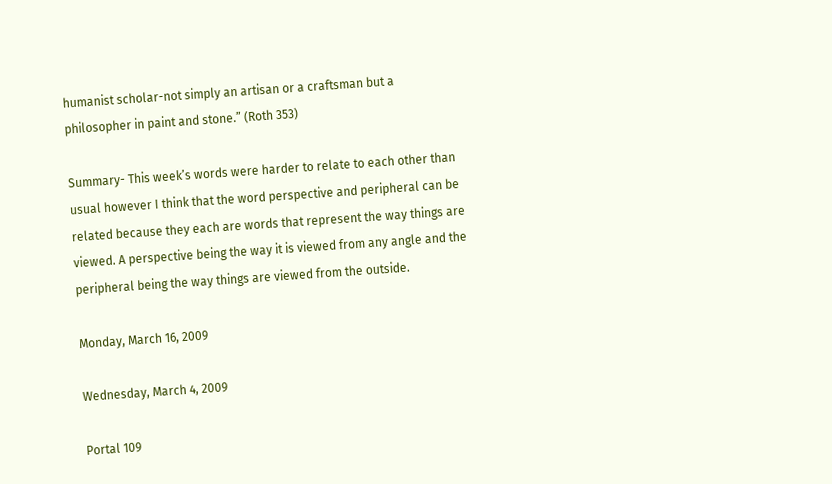humanist scholar-not simply an artisan or a craftsman but a philosopher in paint and stone.” (Roth 353)

Summary- This week’s words were harder to relate to each other than usual however I think that the word perspective and peripheral can be related because they each are words that represent the way things are viewed. A perspective being the way it is viewed from any angle and the peripheral being the way things are viewed from the outside.

Monday, March 16, 2009

Wednesday, March 4, 2009

Portal 109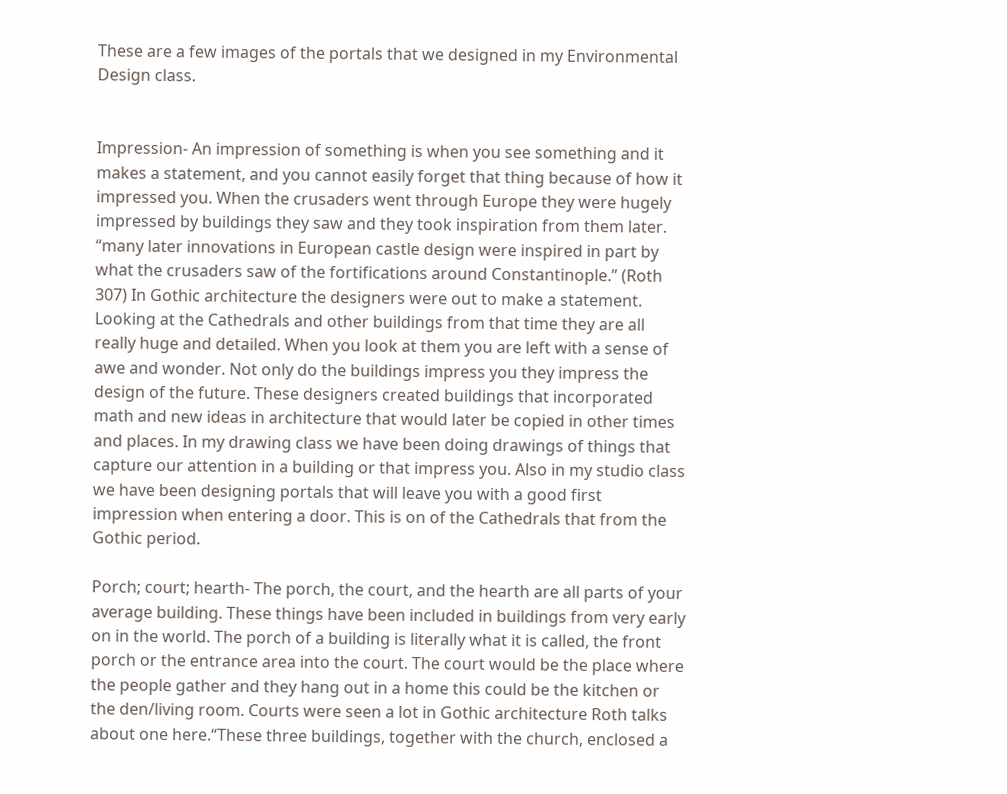These are a few images of the portals that we designed in my Environmental Design class.


Impression- An impression of something is when you see something and it makes a statement, and you cannot easily forget that thing because of how it impressed you. When the crusaders went through Europe they were hugely impressed by buildings they saw and they took inspiration from them later. “many later innovations in European castle design were inspired in part by what the crusaders saw of the fortifications around Constantinople.” (Roth 307) In Gothic architecture the designers were out to make a statement. Looking at the Cathedrals and other buildings from that time they are all really huge and detailed. When you look at them you are left with a sense of awe and wonder. Not only do the buildings impress you they impress the design of the future. These designers created buildings that incorporated math and new ideas in architecture that would later be copied in other times and places. In my drawing class we have been doing drawings of things that capture our attention in a building or that impress you. Also in my studio class we have been designing portals that will leave you with a good first impression when entering a door. This is on of the Cathedrals that from the Gothic period.

Porch; court; hearth- The porch, the court, and the hearth are all parts of your average building. These things have been included in buildings from very early on in the world. The porch of a building is literally what it is called, the front porch or the entrance area into the court. The court would be the place where the people gather and they hang out in a home this could be the kitchen or the den/living room. Courts were seen a lot in Gothic architecture Roth talks about one here.“These three buildings, together with the church, enclosed a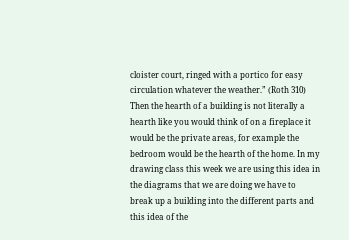cloister court, ringed with a portico for easy circulation whatever the weather.” (Roth 310) Then the hearth of a building is not literally a hearth like you would think of on a fireplace it would be the private areas, for example the bedroom would be the hearth of the home. In my drawing class this week we are using this idea in the diagrams that we are doing we have to break up a building into the different parts and this idea of the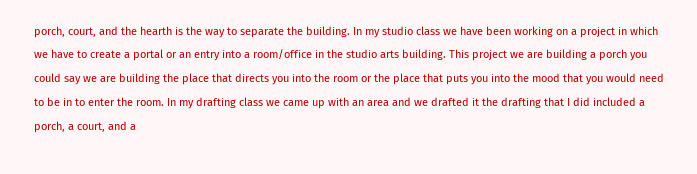porch, court, and the hearth is the way to separate the building. In my studio class we have been working on a project in which we have to create a portal or an entry into a room/office in the studio arts building. This project we are building a porch you could say we are building the place that directs you into the room or the place that puts you into the mood that you would need to be in to enter the room. In my drafting class we came up with an area and we drafted it the drafting that I did included a porch, a court, and a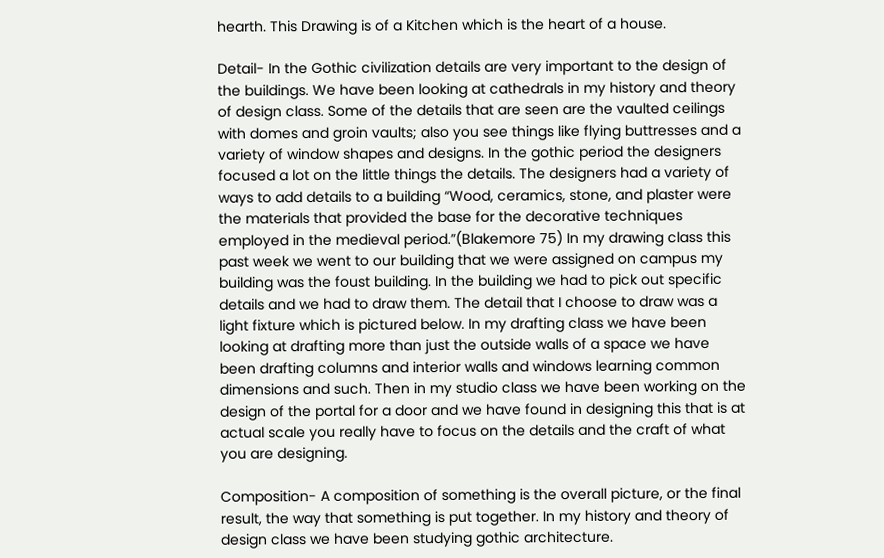hearth. This Drawing is of a Kitchen which is the heart of a house.

Detail- In the Gothic civilization details are very important to the design of the buildings. We have been looking at cathedrals in my history and theory of design class. Some of the details that are seen are the vaulted ceilings with domes and groin vaults; also you see things like flying buttresses and a variety of window shapes and designs. In the gothic period the designers focused a lot on the little things the details. The designers had a variety of ways to add details to a building “Wood, ceramics, stone, and plaster were the materials that provided the base for the decorative techniques employed in the medieval period.”(Blakemore 75) In my drawing class this past week we went to our building that we were assigned on campus my building was the foust building. In the building we had to pick out specific details and we had to draw them. The detail that I choose to draw was a light fixture which is pictured below. In my drafting class we have been looking at drafting more than just the outside walls of a space we have been drafting columns and interior walls and windows learning common dimensions and such. Then in my studio class we have been working on the design of the portal for a door and we have found in designing this that is at actual scale you really have to focus on the details and the craft of what you are designing.

Composition- A composition of something is the overall picture, or the final result, the way that something is put together. In my history and theory of design class we have been studying gothic architecture.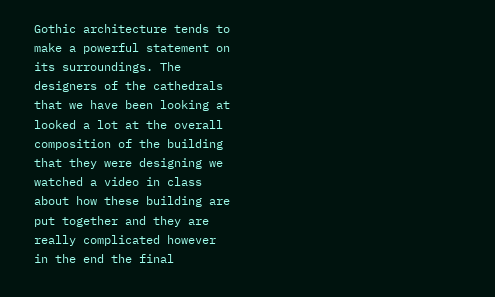Gothic architecture tends to make a powerful statement on its surroundings. The designers of the cathedrals that we have been looking at looked a lot at the overall composition of the building that they were designing we watched a video in class about how these building are put together and they are really complicated however in the end the final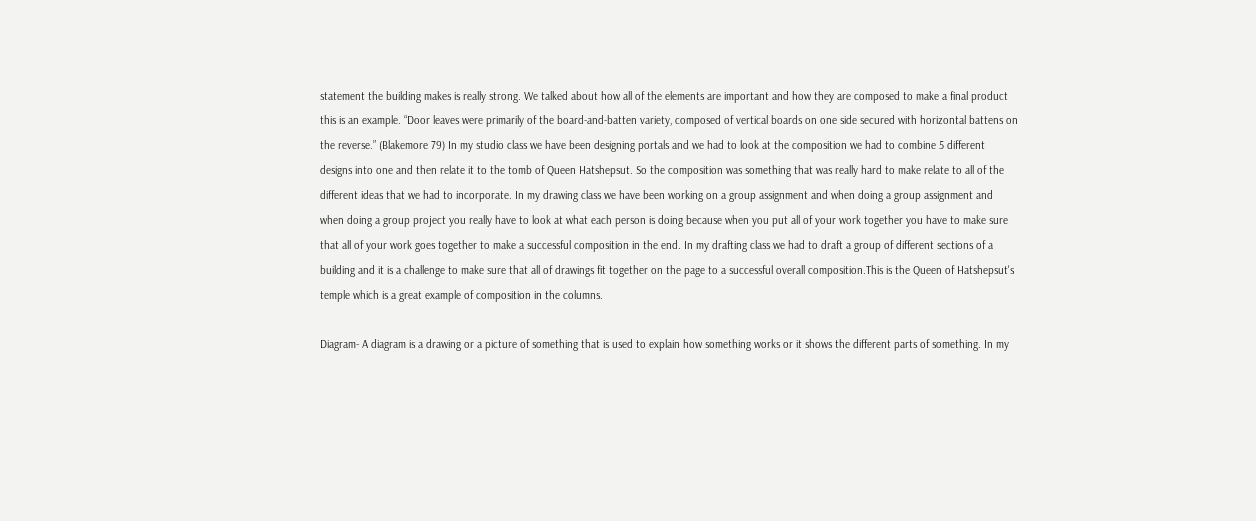statement the building makes is really strong. We talked about how all of the elements are important and how they are composed to make a final product this is an example. “Door leaves were primarily of the board-and-batten variety, composed of vertical boards on one side secured with horizontal battens on the reverse.” (Blakemore 79) In my studio class we have been designing portals and we had to look at the composition we had to combine 5 different designs into one and then relate it to the tomb of Queen Hatshepsut. So the composition was something that was really hard to make relate to all of the different ideas that we had to incorporate. In my drawing class we have been working on a group assignment and when doing a group assignment and when doing a group project you really have to look at what each person is doing because when you put all of your work together you have to make sure that all of your work goes together to make a successful composition in the end. In my drafting class we had to draft a group of different sections of a building and it is a challenge to make sure that all of drawings fit together on the page to a successful overall composition.This is the Queen of Hatshepsut's temple which is a great example of composition in the columns.

Diagram- A diagram is a drawing or a picture of something that is used to explain how something works or it shows the different parts of something. In my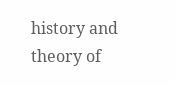history and theory of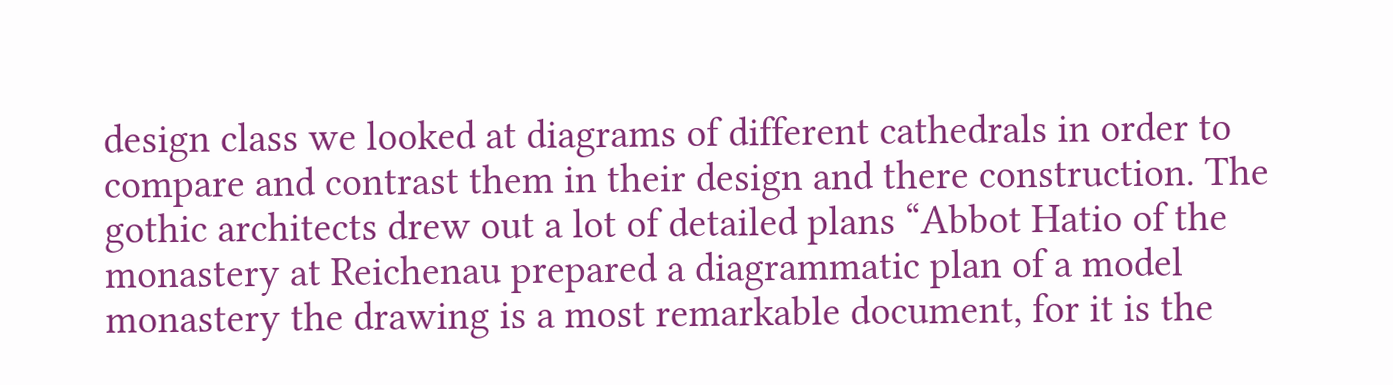design class we looked at diagrams of different cathedrals in order to compare and contrast them in their design and there construction. The gothic architects drew out a lot of detailed plans “Abbot Hatio of the monastery at Reichenau prepared a diagrammatic plan of a model monastery the drawing is a most remarkable document, for it is the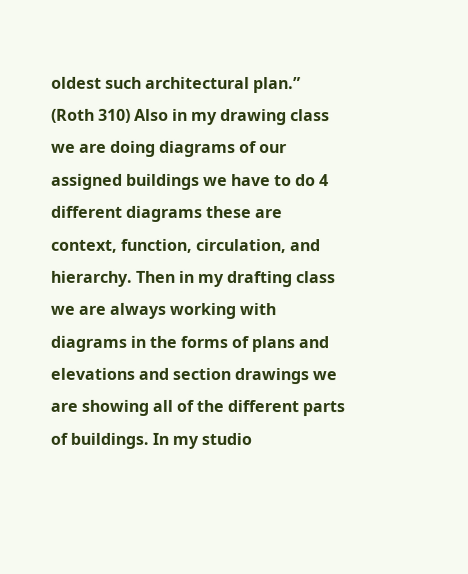oldest such architectural plan.” (Roth 310) Also in my drawing class we are doing diagrams of our assigned buildings we have to do 4 different diagrams these are context, function, circulation, and hierarchy. Then in my drafting class we are always working with diagrams in the forms of plans and elevations and section drawings we are showing all of the different parts of buildings. In my studio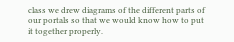class we drew diagrams of the different parts of our portals so that we would know how to put it together properly.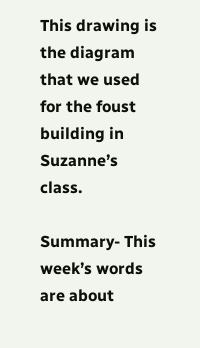This drawing is the diagram that we used for the foust building in Suzanne’s class.

Summary- This week’s words are about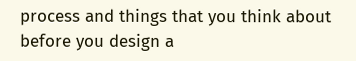process and things that you think about before you design a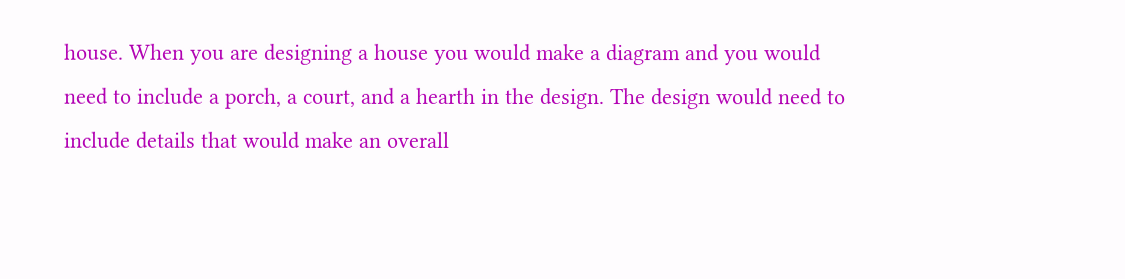house. When you are designing a house you would make a diagram and you would need to include a porch, a court, and a hearth in the design. The design would need to include details that would make an overall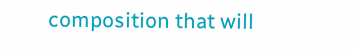composition that will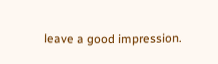leave a good impression.